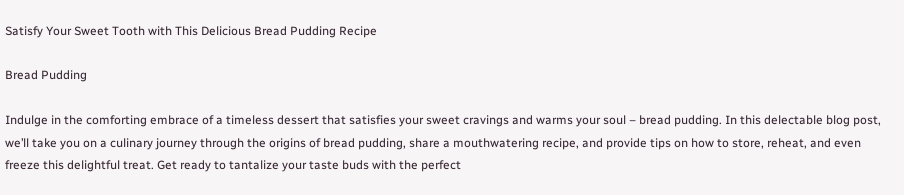Satisfy Your Sweet Tooth with This Delicious Bread Pudding Recipe

Bread Pudding

Indulge in the comforting embrace of a timeless dessert that satisfies your sweet cravings and warms your soul – bread pudding. In this delectable blog post, we’ll take you on a culinary journey through the origins of bread pudding, share a mouthwatering recipe, and provide tips on how to store, reheat, and even freeze this delightful treat. Get ready to tantalize your taste buds with the perfect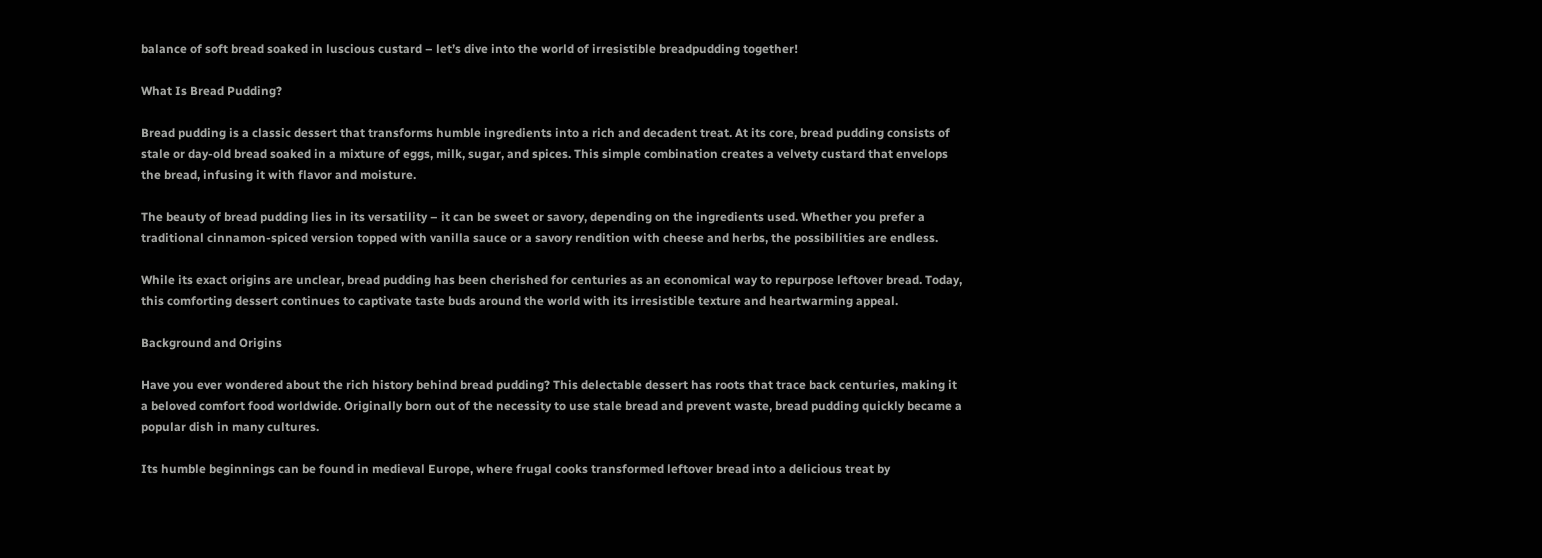balance of soft bread soaked in luscious custard – let’s dive into the world of irresistible breadpudding together!

What Is Bread Pudding?

Bread pudding is a classic dessert that transforms humble ingredients into a rich and decadent treat. At its core, bread pudding consists of stale or day-old bread soaked in a mixture of eggs, milk, sugar, and spices. This simple combination creates a velvety custard that envelops the bread, infusing it with flavor and moisture.

The beauty of bread pudding lies in its versatility – it can be sweet or savory, depending on the ingredients used. Whether you prefer a traditional cinnamon-spiced version topped with vanilla sauce or a savory rendition with cheese and herbs, the possibilities are endless.

While its exact origins are unclear, bread pudding has been cherished for centuries as an economical way to repurpose leftover bread. Today, this comforting dessert continues to captivate taste buds around the world with its irresistible texture and heartwarming appeal.

Background and Origins

Have you ever wondered about the rich history behind bread pudding? This delectable dessert has roots that trace back centuries, making it a beloved comfort food worldwide. Originally born out of the necessity to use stale bread and prevent waste, bread pudding quickly became a popular dish in many cultures.

Its humble beginnings can be found in medieval Europe, where frugal cooks transformed leftover bread into a delicious treat by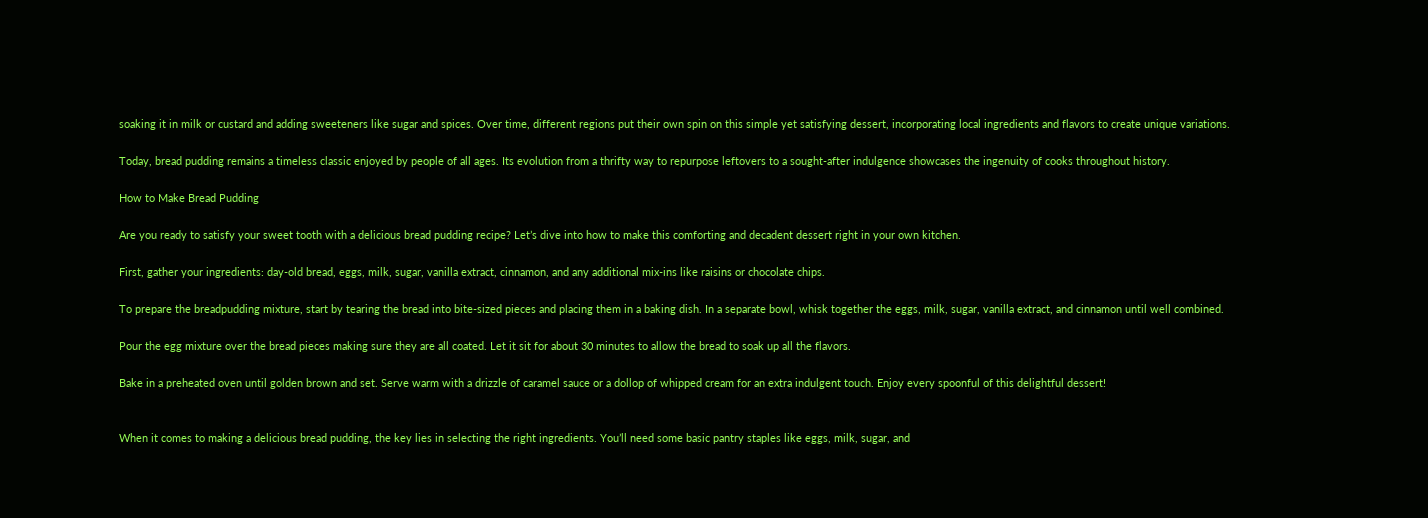soaking it in milk or custard and adding sweeteners like sugar and spices. Over time, different regions put their own spin on this simple yet satisfying dessert, incorporating local ingredients and flavors to create unique variations.

Today, bread pudding remains a timeless classic enjoyed by people of all ages. Its evolution from a thrifty way to repurpose leftovers to a sought-after indulgence showcases the ingenuity of cooks throughout history.

How to Make Bread Pudding

Are you ready to satisfy your sweet tooth with a delicious bread pudding recipe? Let’s dive into how to make this comforting and decadent dessert right in your own kitchen.

First, gather your ingredients: day-old bread, eggs, milk, sugar, vanilla extract, cinnamon, and any additional mix-ins like raisins or chocolate chips.

To prepare the breadpudding mixture, start by tearing the bread into bite-sized pieces and placing them in a baking dish. In a separate bowl, whisk together the eggs, milk, sugar, vanilla extract, and cinnamon until well combined.

Pour the egg mixture over the bread pieces making sure they are all coated. Let it sit for about 30 minutes to allow the bread to soak up all the flavors.

Bake in a preheated oven until golden brown and set. Serve warm with a drizzle of caramel sauce or a dollop of whipped cream for an extra indulgent touch. Enjoy every spoonful of this delightful dessert!


When it comes to making a delicious bread pudding, the key lies in selecting the right ingredients. You’ll need some basic pantry staples like eggs, milk, sugar, and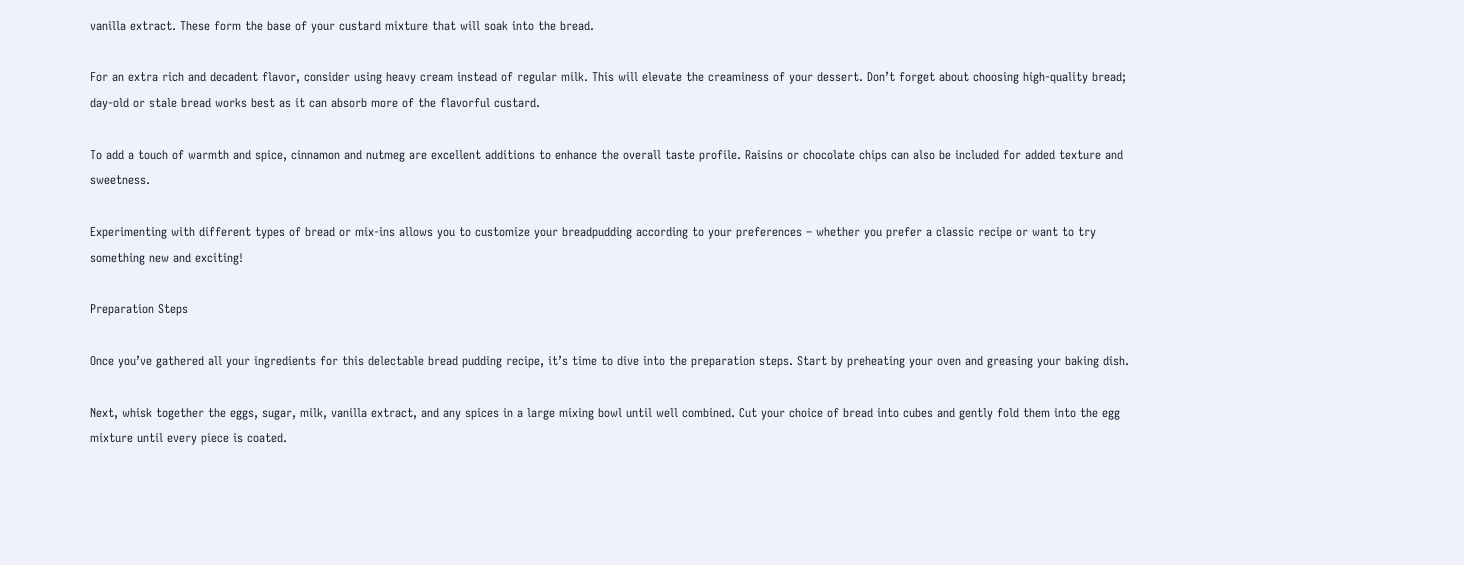vanilla extract. These form the base of your custard mixture that will soak into the bread.

For an extra rich and decadent flavor, consider using heavy cream instead of regular milk. This will elevate the creaminess of your dessert. Don’t forget about choosing high-quality bread; day-old or stale bread works best as it can absorb more of the flavorful custard.

To add a touch of warmth and spice, cinnamon and nutmeg are excellent additions to enhance the overall taste profile. Raisins or chocolate chips can also be included for added texture and sweetness.

Experimenting with different types of bread or mix-ins allows you to customize your breadpudding according to your preferences – whether you prefer a classic recipe or want to try something new and exciting!

Preparation Steps

Once you’ve gathered all your ingredients for this delectable bread pudding recipe, it’s time to dive into the preparation steps. Start by preheating your oven and greasing your baking dish.

Next, whisk together the eggs, sugar, milk, vanilla extract, and any spices in a large mixing bowl until well combined. Cut your choice of bread into cubes and gently fold them into the egg mixture until every piece is coated.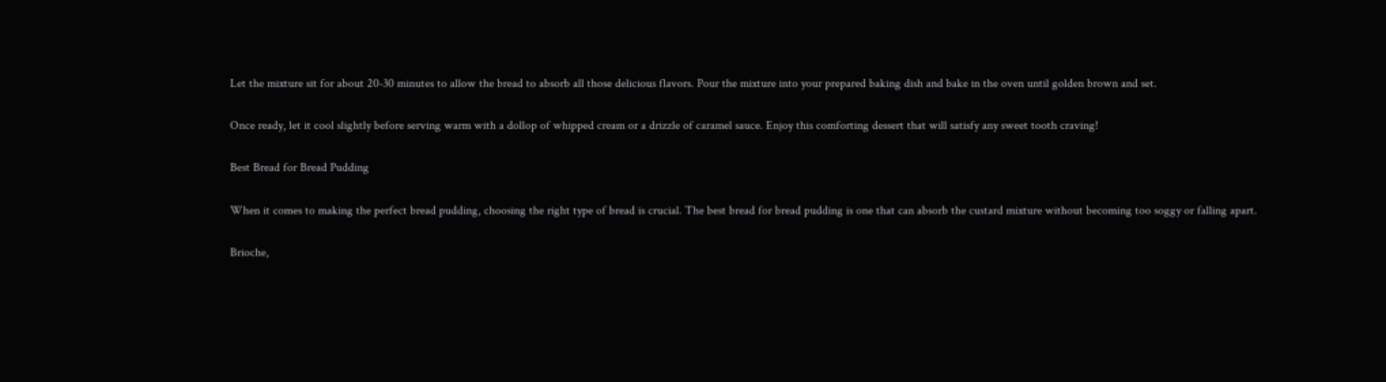Let the mixture sit for about 20-30 minutes to allow the bread to absorb all those delicious flavors. Pour the mixture into your prepared baking dish and bake in the oven until golden brown and set.

Once ready, let it cool slightly before serving warm with a dollop of whipped cream or a drizzle of caramel sauce. Enjoy this comforting dessert that will satisfy any sweet tooth craving!

Best Bread for Bread Pudding

When it comes to making the perfect bread pudding, choosing the right type of bread is crucial. The best bread for bread pudding is one that can absorb the custard mixture without becoming too soggy or falling apart.

Brioche,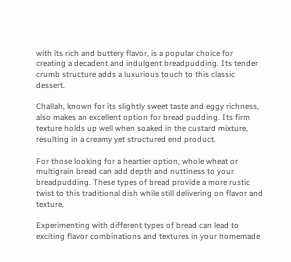with its rich and buttery flavor, is a popular choice for creating a decadent and indulgent breadpudding. Its tender crumb structure adds a luxurious touch to this classic dessert.

Challah, known for its slightly sweet taste and eggy richness, also makes an excellent option for bread pudding. Its firm texture holds up well when soaked in the custard mixture, resulting in a creamy yet structured end product.

For those looking for a heartier option, whole wheat or multigrain bread can add depth and nuttiness to your breadpudding. These types of bread provide a more rustic twist to this traditional dish while still delivering on flavor and texture.

Experimenting with different types of bread can lead to exciting flavor combinations and textures in your homemade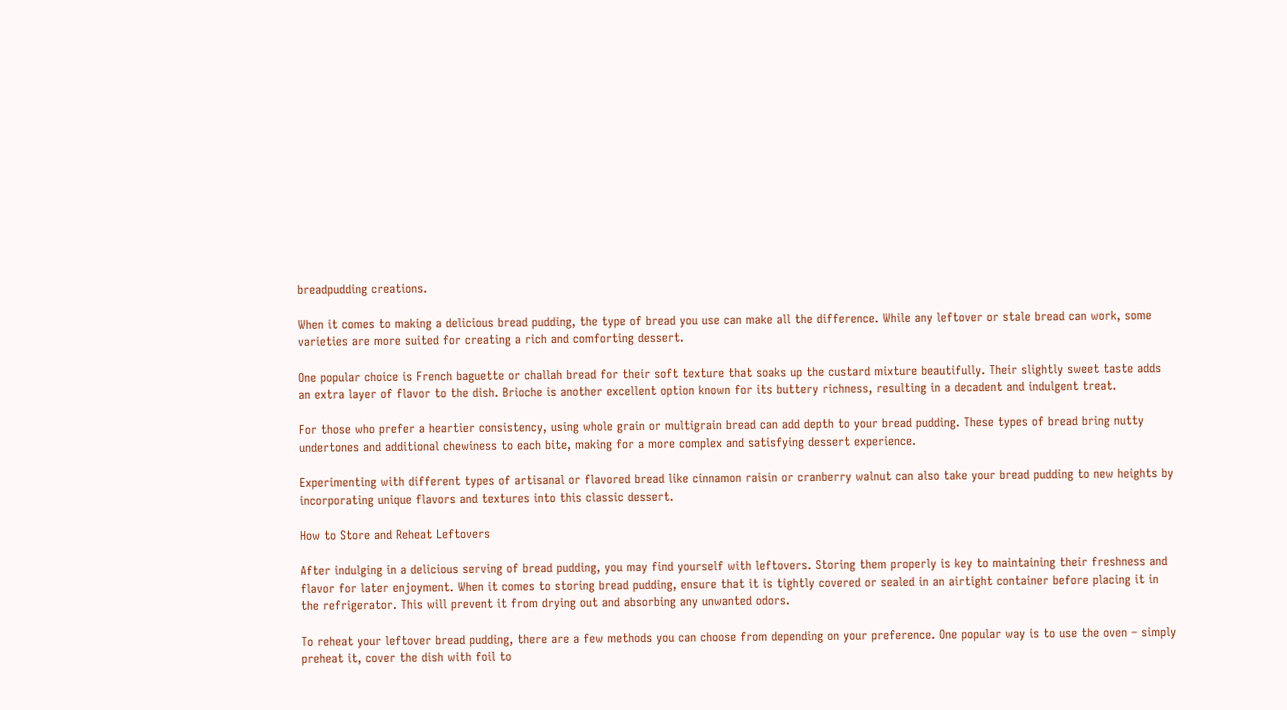breadpudding creations.

When it comes to making a delicious bread pudding, the type of bread you use can make all the difference. While any leftover or stale bread can work, some varieties are more suited for creating a rich and comforting dessert.

One popular choice is French baguette or challah bread for their soft texture that soaks up the custard mixture beautifully. Their slightly sweet taste adds an extra layer of flavor to the dish. Brioche is another excellent option known for its buttery richness, resulting in a decadent and indulgent treat.

For those who prefer a heartier consistency, using whole grain or multigrain bread can add depth to your bread pudding. These types of bread bring nutty undertones and additional chewiness to each bite, making for a more complex and satisfying dessert experience.

Experimenting with different types of artisanal or flavored bread like cinnamon raisin or cranberry walnut can also take your bread pudding to new heights by incorporating unique flavors and textures into this classic dessert.

How to Store and Reheat Leftovers

After indulging in a delicious serving of bread pudding, you may find yourself with leftovers. Storing them properly is key to maintaining their freshness and flavor for later enjoyment. When it comes to storing bread pudding, ensure that it is tightly covered or sealed in an airtight container before placing it in the refrigerator. This will prevent it from drying out and absorbing any unwanted odors.

To reheat your leftover bread pudding, there are a few methods you can choose from depending on your preference. One popular way is to use the oven – simply preheat it, cover the dish with foil to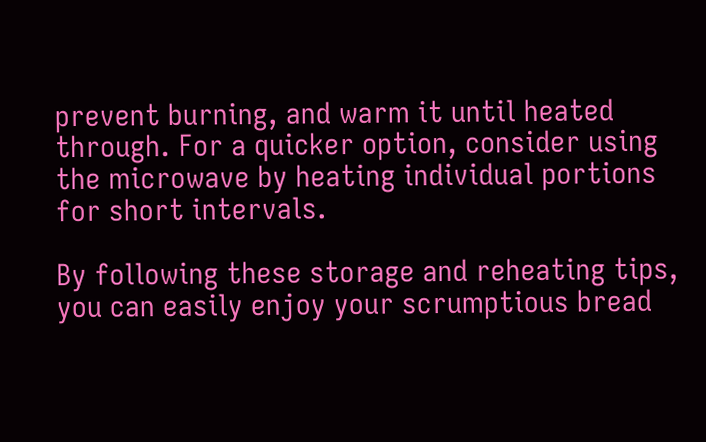prevent burning, and warm it until heated through. For a quicker option, consider using the microwave by heating individual portions for short intervals.

By following these storage and reheating tips, you can easily enjoy your scrumptious bread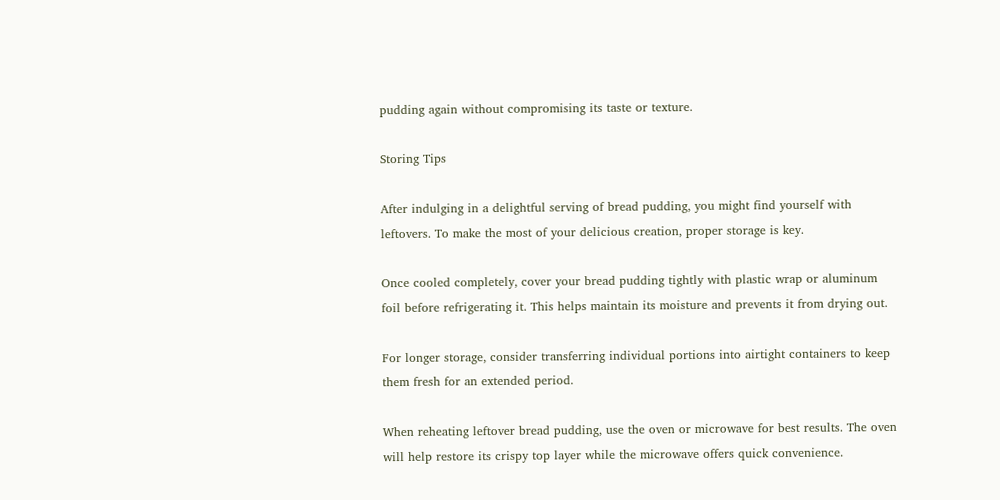pudding again without compromising its taste or texture.

Storing Tips

After indulging in a delightful serving of bread pudding, you might find yourself with leftovers. To make the most of your delicious creation, proper storage is key.

Once cooled completely, cover your bread pudding tightly with plastic wrap or aluminum foil before refrigerating it. This helps maintain its moisture and prevents it from drying out.

For longer storage, consider transferring individual portions into airtight containers to keep them fresh for an extended period.

When reheating leftover bread pudding, use the oven or microwave for best results. The oven will help restore its crispy top layer while the microwave offers quick convenience.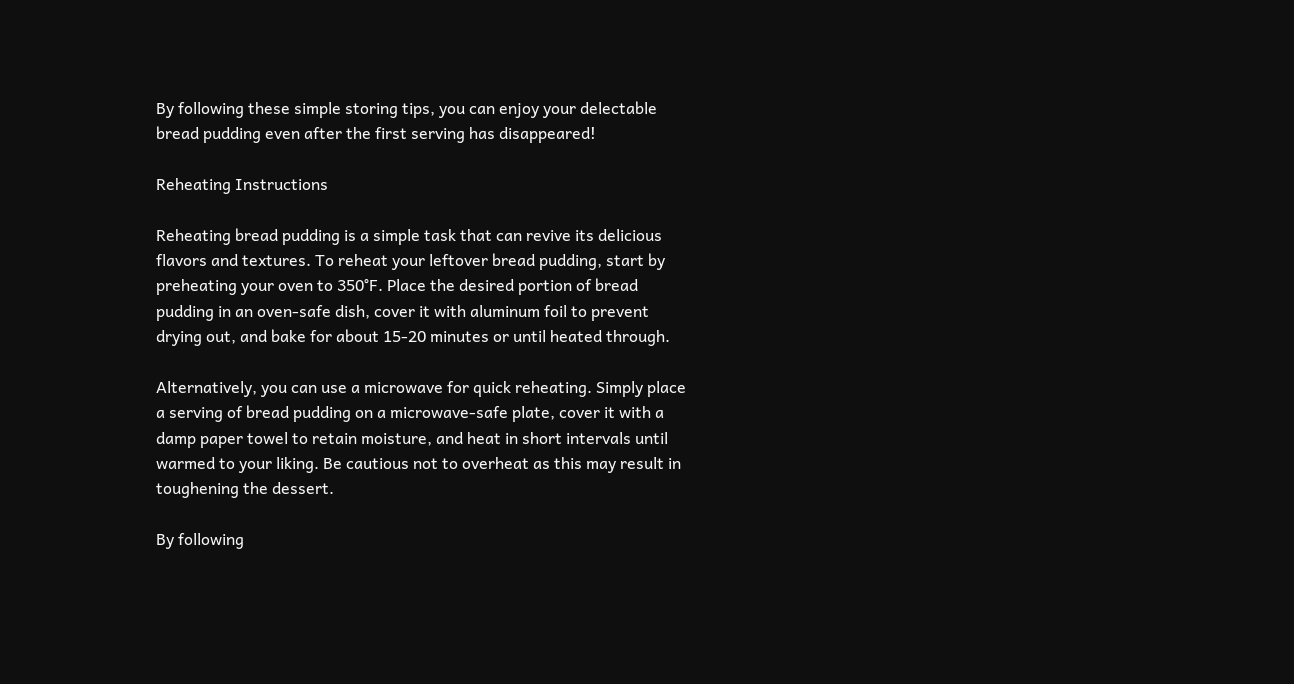By following these simple storing tips, you can enjoy your delectable bread pudding even after the first serving has disappeared!

Reheating Instructions

Reheating bread pudding is a simple task that can revive its delicious flavors and textures. To reheat your leftover bread pudding, start by preheating your oven to 350°F. Place the desired portion of bread pudding in an oven-safe dish, cover it with aluminum foil to prevent drying out, and bake for about 15-20 minutes or until heated through.

Alternatively, you can use a microwave for quick reheating. Simply place a serving of bread pudding on a microwave-safe plate, cover it with a damp paper towel to retain moisture, and heat in short intervals until warmed to your liking. Be cautious not to overheat as this may result in toughening the dessert.

By following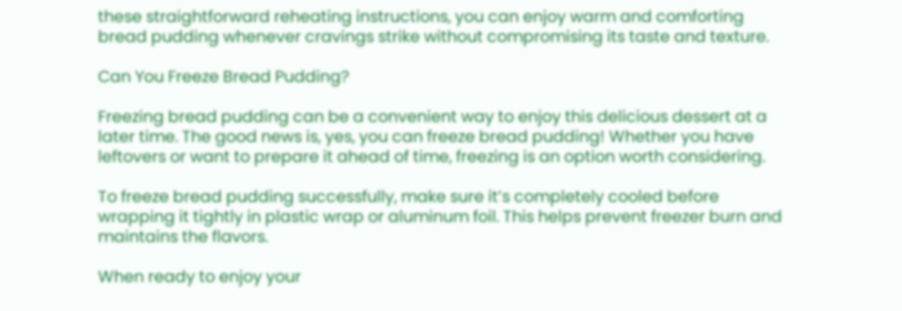these straightforward reheating instructions, you can enjoy warm and comforting bread pudding whenever cravings strike without compromising its taste and texture.

Can You Freeze Bread Pudding?

Freezing bread pudding can be a convenient way to enjoy this delicious dessert at a later time. The good news is, yes, you can freeze bread pudding! Whether you have leftovers or want to prepare it ahead of time, freezing is an option worth considering.

To freeze bread pudding successfully, make sure it’s completely cooled before wrapping it tightly in plastic wrap or aluminum foil. This helps prevent freezer burn and maintains the flavors.

When ready to enjoy your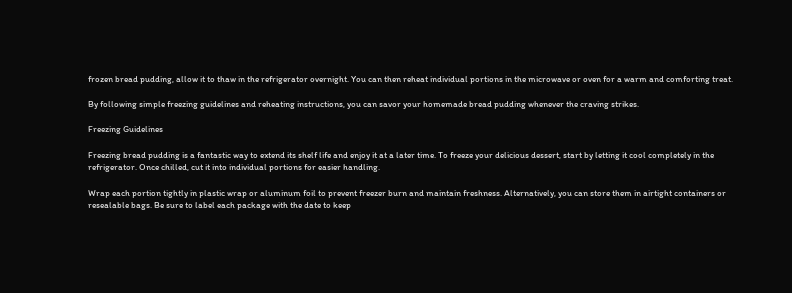frozen bread pudding, allow it to thaw in the refrigerator overnight. You can then reheat individual portions in the microwave or oven for a warm and comforting treat.

By following simple freezing guidelines and reheating instructions, you can savor your homemade bread pudding whenever the craving strikes.

Freezing Guidelines

Freezing bread pudding is a fantastic way to extend its shelf life and enjoy it at a later time. To freeze your delicious dessert, start by letting it cool completely in the refrigerator. Once chilled, cut it into individual portions for easier handling.

Wrap each portion tightly in plastic wrap or aluminum foil to prevent freezer burn and maintain freshness. Alternatively, you can store them in airtight containers or resealable bags. Be sure to label each package with the date to keep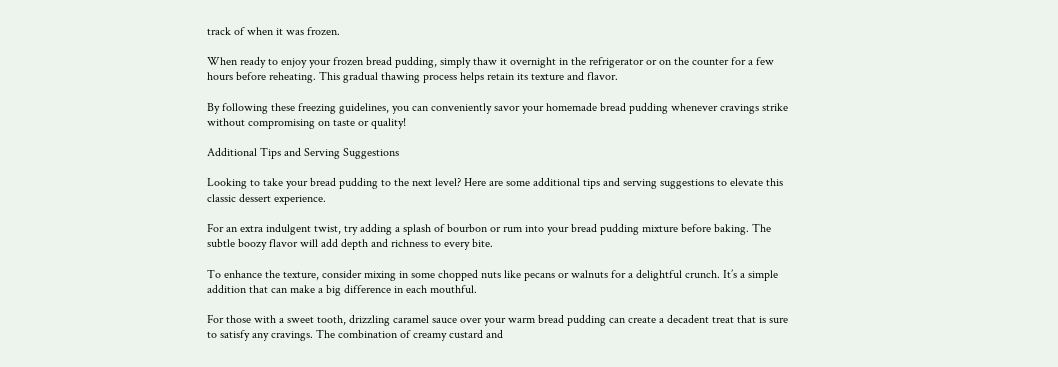track of when it was frozen.

When ready to enjoy your frozen bread pudding, simply thaw it overnight in the refrigerator or on the counter for a few hours before reheating. This gradual thawing process helps retain its texture and flavor.

By following these freezing guidelines, you can conveniently savor your homemade bread pudding whenever cravings strike without compromising on taste or quality!

Additional Tips and Serving Suggestions

Looking to take your bread pudding to the next level? Here are some additional tips and serving suggestions to elevate this classic dessert experience.

For an extra indulgent twist, try adding a splash of bourbon or rum into your bread pudding mixture before baking. The subtle boozy flavor will add depth and richness to every bite.

To enhance the texture, consider mixing in some chopped nuts like pecans or walnuts for a delightful crunch. It’s a simple addition that can make a big difference in each mouthful.

For those with a sweet tooth, drizzling caramel sauce over your warm bread pudding can create a decadent treat that is sure to satisfy any cravings. The combination of creamy custard and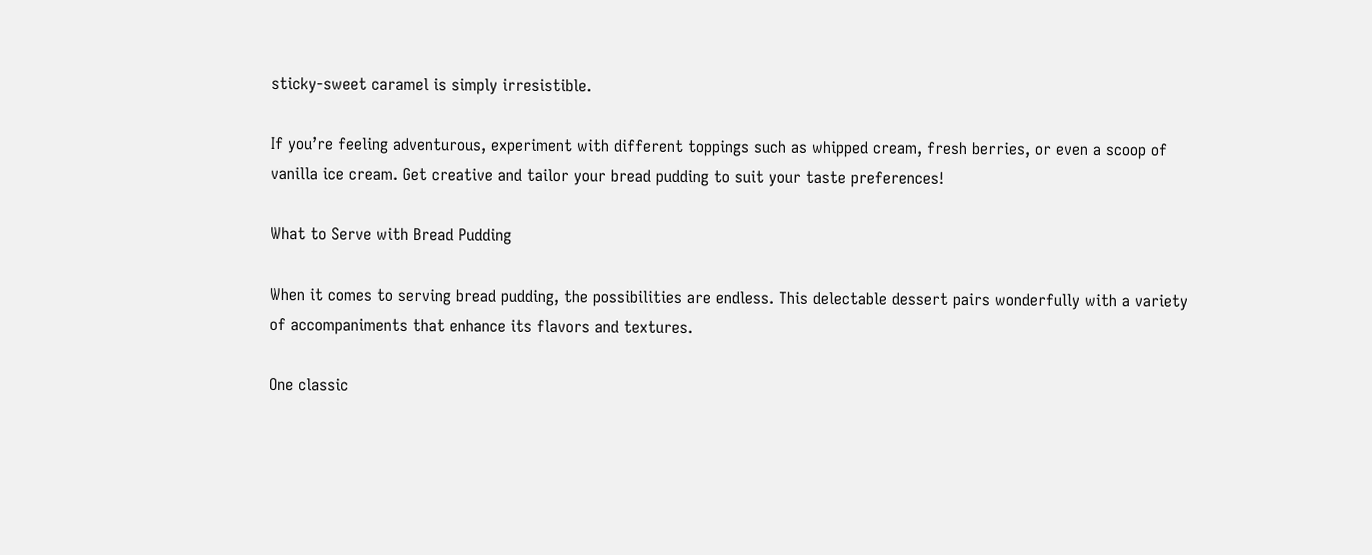sticky-sweet caramel is simply irresistible.

If you’re feeling adventurous, experiment with different toppings such as whipped cream, fresh berries, or even a scoop of vanilla ice cream. Get creative and tailor your bread pudding to suit your taste preferences!

What to Serve with Bread Pudding

When it comes to serving bread pudding, the possibilities are endless. This delectable dessert pairs wonderfully with a variety of accompaniments that enhance its flavors and textures.

One classic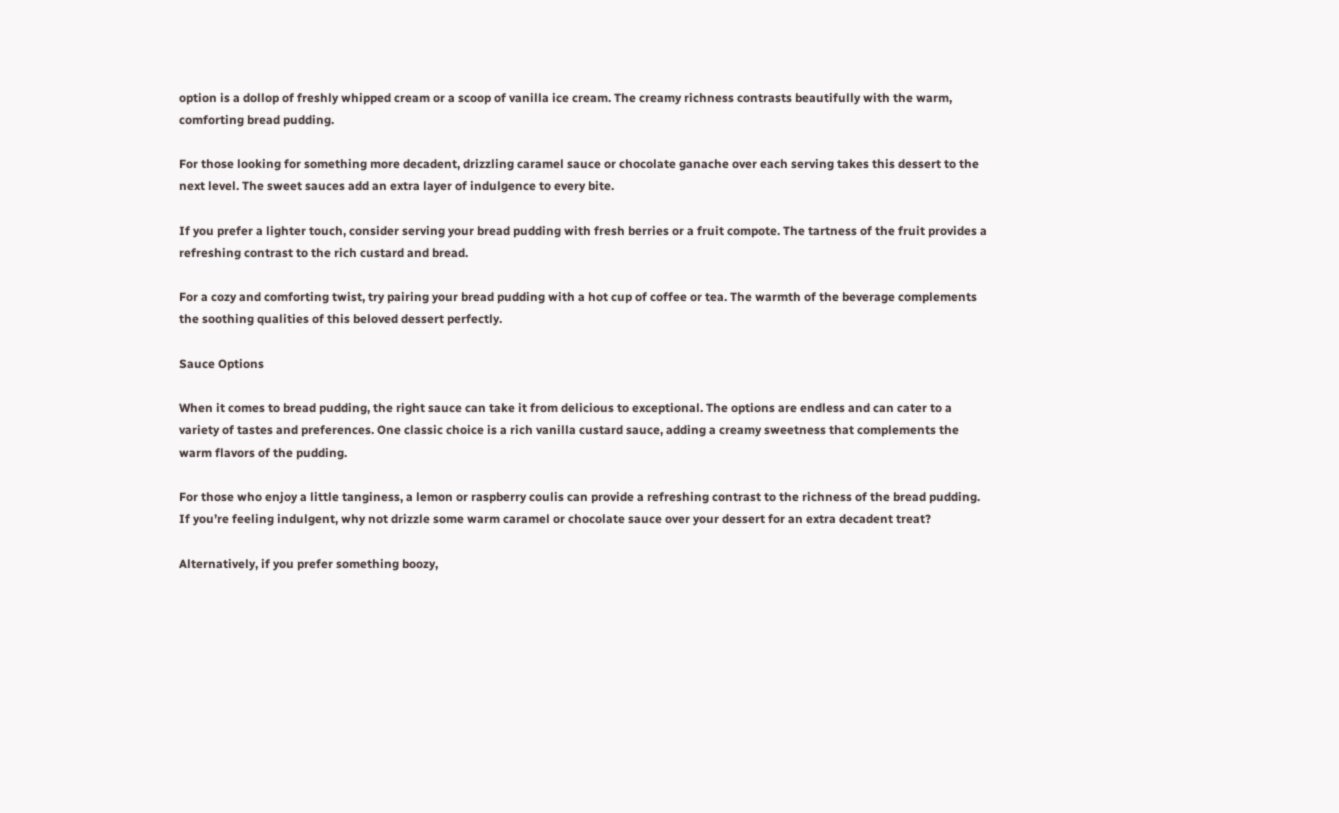option is a dollop of freshly whipped cream or a scoop of vanilla ice cream. The creamy richness contrasts beautifully with the warm, comforting bread pudding.

For those looking for something more decadent, drizzling caramel sauce or chocolate ganache over each serving takes this dessert to the next level. The sweet sauces add an extra layer of indulgence to every bite.

If you prefer a lighter touch, consider serving your bread pudding with fresh berries or a fruit compote. The tartness of the fruit provides a refreshing contrast to the rich custard and bread.

For a cozy and comforting twist, try pairing your bread pudding with a hot cup of coffee or tea. The warmth of the beverage complements the soothing qualities of this beloved dessert perfectly.

Sauce Options

When it comes to bread pudding, the right sauce can take it from delicious to exceptional. The options are endless and can cater to a variety of tastes and preferences. One classic choice is a rich vanilla custard sauce, adding a creamy sweetness that complements the warm flavors of the pudding.

For those who enjoy a little tanginess, a lemon or raspberry coulis can provide a refreshing contrast to the richness of the bread pudding. If you’re feeling indulgent, why not drizzle some warm caramel or chocolate sauce over your dessert for an extra decadent treat?

Alternatively, if you prefer something boozy,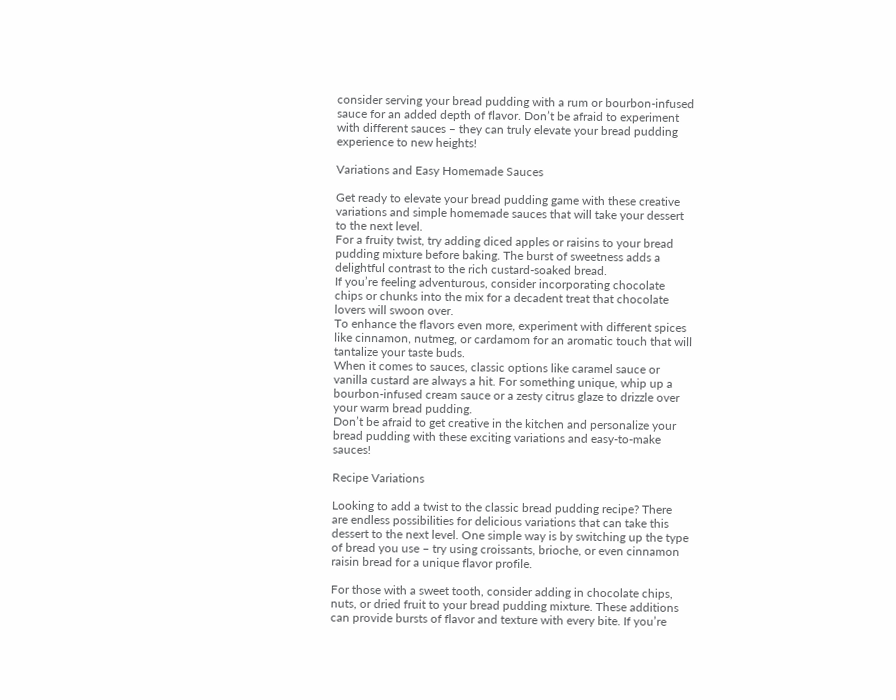consider serving your bread pudding with a rum or bourbon-infused sauce for an added depth of flavor. Don’t be afraid to experiment with different sauces – they can truly elevate your bread pudding experience to new heights!

Variations and Easy Homemade Sauces

Get ready to elevate your bread pudding game with these creative variations and simple homemade sauces that will take your dessert to the next level.
For a fruity twist, try adding diced apples or raisins to your bread pudding mixture before baking. The burst of sweetness adds a delightful contrast to the rich custard-soaked bread.
If you’re feeling adventurous, consider incorporating chocolate chips or chunks into the mix for a decadent treat that chocolate lovers will swoon over.
To enhance the flavors even more, experiment with different spices like cinnamon, nutmeg, or cardamom for an aromatic touch that will tantalize your taste buds.
When it comes to sauces, classic options like caramel sauce or vanilla custard are always a hit. For something unique, whip up a bourbon-infused cream sauce or a zesty citrus glaze to drizzle over your warm bread pudding.
Don’t be afraid to get creative in the kitchen and personalize your bread pudding with these exciting variations and easy-to-make sauces!

Recipe Variations

Looking to add a twist to the classic bread pudding recipe? There are endless possibilities for delicious variations that can take this dessert to the next level. One simple way is by switching up the type of bread you use – try using croissants, brioche, or even cinnamon raisin bread for a unique flavor profile.

For those with a sweet tooth, consider adding in chocolate chips, nuts, or dried fruit to your bread pudding mixture. These additions can provide bursts of flavor and texture with every bite. If you’re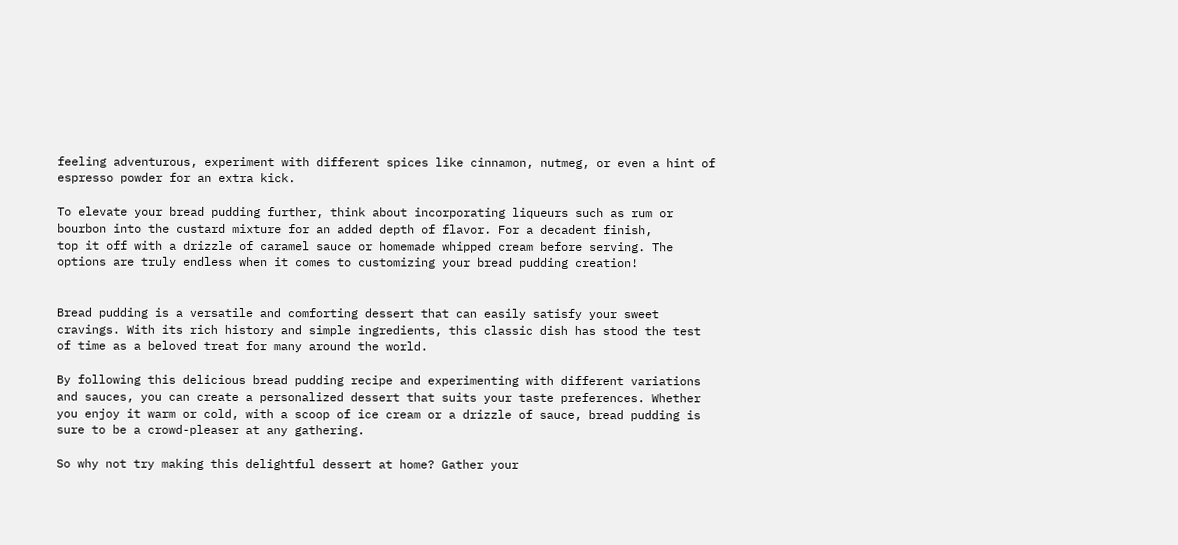feeling adventurous, experiment with different spices like cinnamon, nutmeg, or even a hint of espresso powder for an extra kick.

To elevate your bread pudding further, think about incorporating liqueurs such as rum or bourbon into the custard mixture for an added depth of flavor. For a decadent finish,
top it off with a drizzle of caramel sauce or homemade whipped cream before serving. The options are truly endless when it comes to customizing your bread pudding creation!


Bread pudding is a versatile and comforting dessert that can easily satisfy your sweet cravings. With its rich history and simple ingredients, this classic dish has stood the test of time as a beloved treat for many around the world.

By following this delicious bread pudding recipe and experimenting with different variations and sauces, you can create a personalized dessert that suits your taste preferences. Whether you enjoy it warm or cold, with a scoop of ice cream or a drizzle of sauce, bread pudding is sure to be a crowd-pleaser at any gathering.

So why not try making this delightful dessert at home? Gather your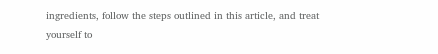ingredients, follow the steps outlined in this article, and treat yourself to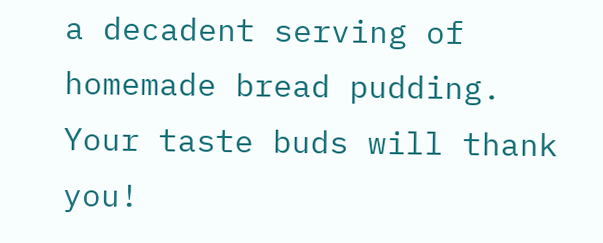a decadent serving of homemade bread pudding. Your taste buds will thank you!